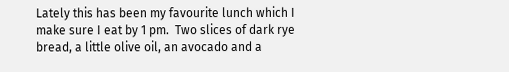Lately this has been my favourite lunch which I make sure I eat by 1 pm.  Two slices of dark rye bread, a little olive oil, an avocado and a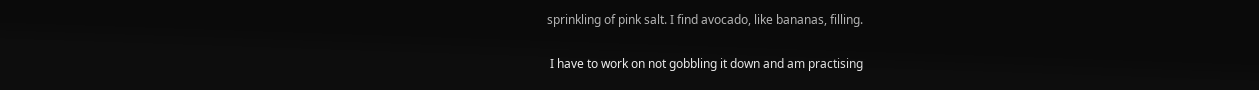sprinkling of pink salt. I find avocado, like bananas, filling.

 I have to work on not gobbling it down and am practising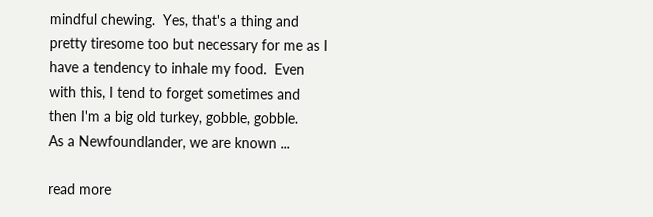mindful chewing.  Yes, that's a thing and pretty tiresome too but necessary for me as I have a tendency to inhale my food.  Even with this, I tend to forget sometimes and then I'm a big old turkey, gobble, gobble.
As a Newfoundlander, we are known ...

read more